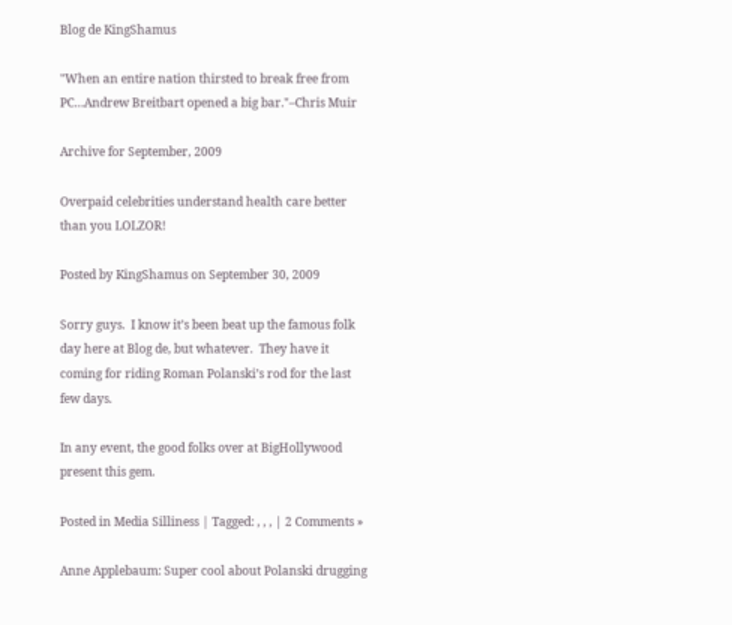Blog de KingShamus

"When an entire nation thirsted to break free from PC…Andrew Breitbart opened a big bar."–Chris Muir

Archive for September, 2009

Overpaid celebrities understand health care better than you LOLZOR!

Posted by KingShamus on September 30, 2009

Sorry guys.  I know it’s been beat up the famous folk day here at Blog de, but whatever.  They have it coming for riding Roman Polanski’s rod for the last few days.

In any event, the good folks over at BigHollywood present this gem.

Posted in Media Silliness | Tagged: , , , | 2 Comments »

Anne Applebaum: Super cool about Polanski drugging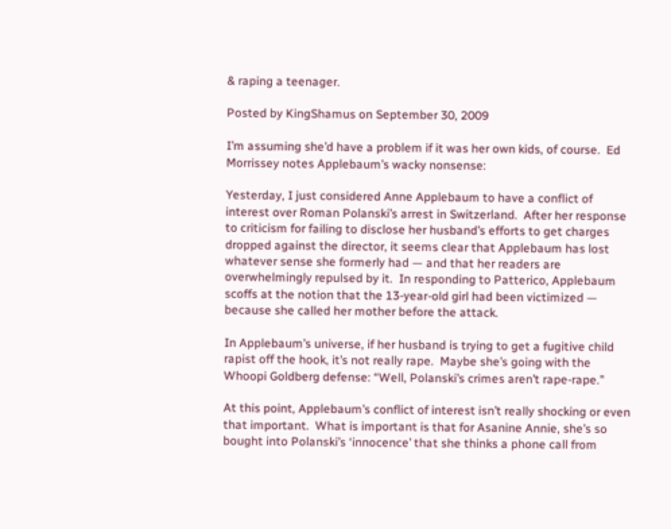& raping a teenager.

Posted by KingShamus on September 30, 2009

I’m assuming she’d have a problem if it was her own kids, of course.  Ed Morrissey notes Applebaum’s wacky nonsense:

Yesterday, I just considered Anne Applebaum to have a conflict of interest over Roman Polanski’s arrest in Switzerland.  After her response to criticism for failing to disclose her husband’s efforts to get charges dropped against the director, it seems clear that Applebaum has lost whatever sense she formerly had — and that her readers are overwhelmingly repulsed by it.  In responding to Patterico, Applebaum scoffs at the notion that the 13-year-old girl had been victimized — because she called her mother before the attack.

In Applebaum’s universe, if her husband is trying to get a fugitive child rapist off the hook, it’s not really rape.  Maybe she’s going with the Whoopi Goldberg defense: “Well, Polanski’s crimes aren’t rape-rape.”

At this point, Applebaum’s conflict of interest isn’t really shocking or even that important.  What is important is that for Asanine Annie, she’s so bought into Polanski’s ‘innocence’ that she thinks a phone call from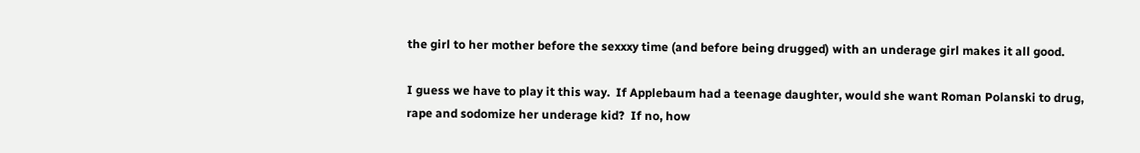the girl to her mother before the sexxxy time (and before being drugged) with an underage girl makes it all good.

I guess we have to play it this way.  If Applebaum had a teenage daughter, would she want Roman Polanski to drug, rape and sodomize her underage kid?  If no, how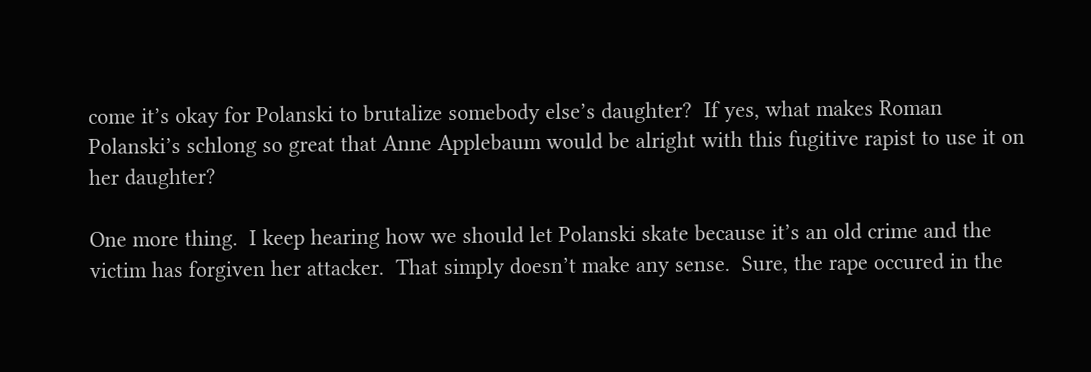come it’s okay for Polanski to brutalize somebody else’s daughter?  If yes, what makes Roman Polanski’s schlong so great that Anne Applebaum would be alright with this fugitive rapist to use it on her daughter?

One more thing.  I keep hearing how we should let Polanski skate because it’s an old crime and the victim has forgiven her attacker.  That simply doesn’t make any sense.  Sure, the rape occured in the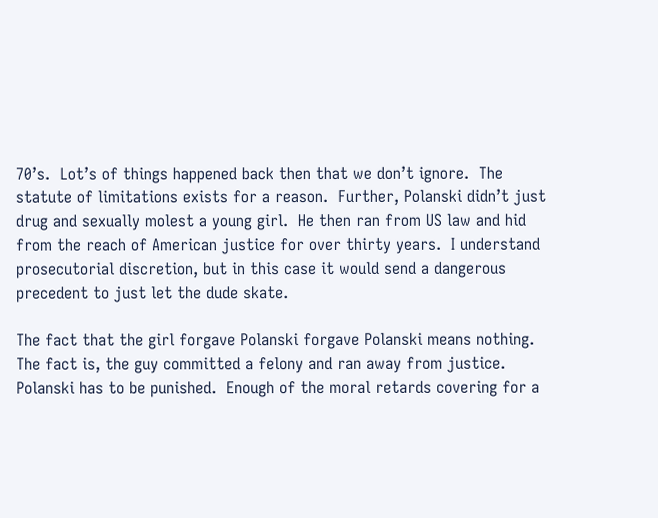70’s.  Lot’s of things happened back then that we don’t ignore.  The statute of limitations exists for a reason.  Further, Polanski didn’t just drug and sexually molest a young girl.  He then ran from US law and hid from the reach of American justice for over thirty years.  I understand prosecutorial discretion, but in this case it would send a dangerous precedent to just let the dude skate.

The fact that the girl forgave Polanski forgave Polanski means nothing.  The fact is, the guy committed a felony and ran away from justice.  Polanski has to be punished.  Enough of the moral retards covering for a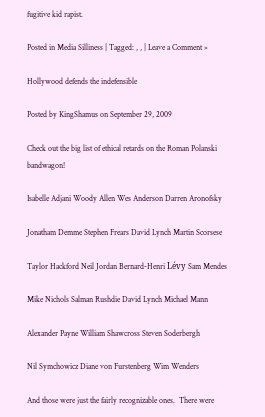fugitive kid rapist.

Posted in Media Silliness | Tagged: , , | Leave a Comment »

Hollywood defends the indefensible

Posted by KingShamus on September 29, 2009

Check out the big list of ethical retards on the Roman Polanski bandwagon!

Isabelle Adjani Woody Allen Wes Anderson Darren Aronofsky

Jonatham Demme Stephen Frears David Lynch Martin Scorsese

Taylor Hackford Neil Jordan Bernard-Henri Lévy Sam Mendes

Mike Nichols Salman Rushdie David Lynch Michael Mann

Alexander Payne William Shawcross Steven Soderbergh

Nil Symchowicz Diane von Furstenberg Wim Wenders

And those were just the fairly recognizable ones.  There were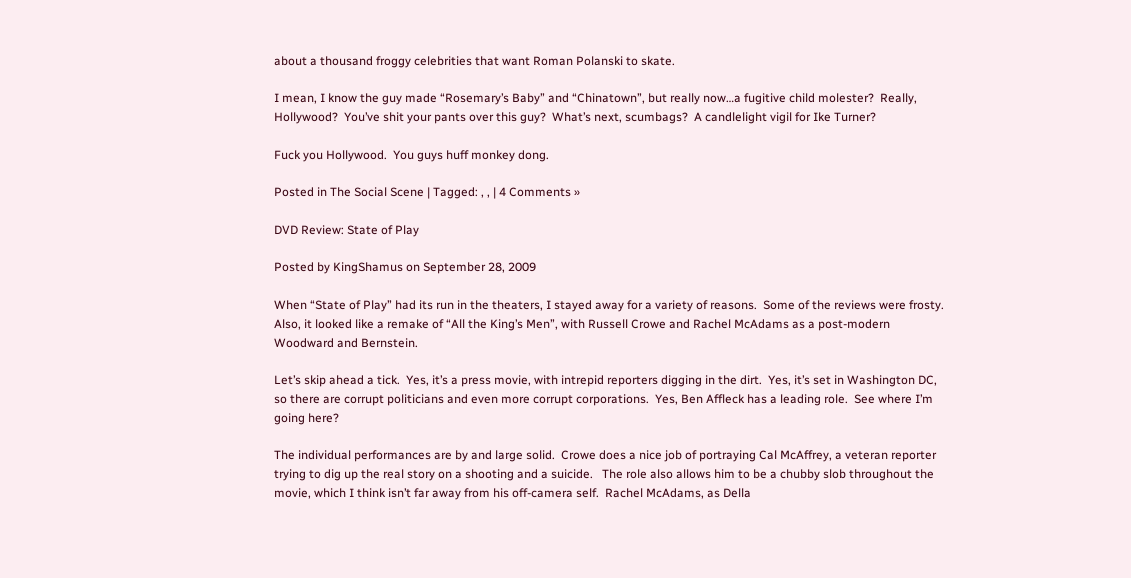about a thousand froggy celebrities that want Roman Polanski to skate.

I mean, I know the guy made “Rosemary’s Baby” and “Chinatown”, but really now…a fugitive child molester?  Really, Hollywood?  You’ve shit your pants over this guy?  What’s next, scumbags?  A candlelight vigil for Ike Turner?

Fuck you Hollywood.  You guys huff monkey dong.

Posted in The Social Scene | Tagged: , , | 4 Comments »

DVD Review: State of Play

Posted by KingShamus on September 28, 2009

When “State of Play” had its run in the theaters, I stayed away for a variety of reasons.  Some of the reviews were frosty.  Also, it looked like a remake of “All the King’s Men”, with Russell Crowe and Rachel McAdams as a post-modern Woodward and Bernstein.

Let’s skip ahead a tick.  Yes, it’s a press movie, with intrepid reporters digging in the dirt.  Yes, it’s set in Washington DC, so there are corrupt politicians and even more corrupt corporations.  Yes, Ben Affleck has a leading role.  See where I’m going here?

The individual performances are by and large solid.  Crowe does a nice job of portraying Cal McAffrey, a veteran reporter trying to dig up the real story on a shooting and a suicide.   The role also allows him to be a chubby slob throughout the movie, which I think isn’t far away from his off-camera self.  Rachel McAdams, as Della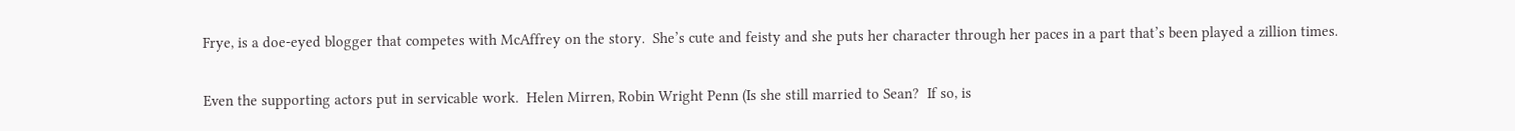Frye, is a doe-eyed blogger that competes with McAffrey on the story.  She’s cute and feisty and she puts her character through her paces in a part that’s been played a zillion times.

Even the supporting actors put in servicable work.  Helen Mirren, Robin Wright Penn (Is she still married to Sean?  If so, is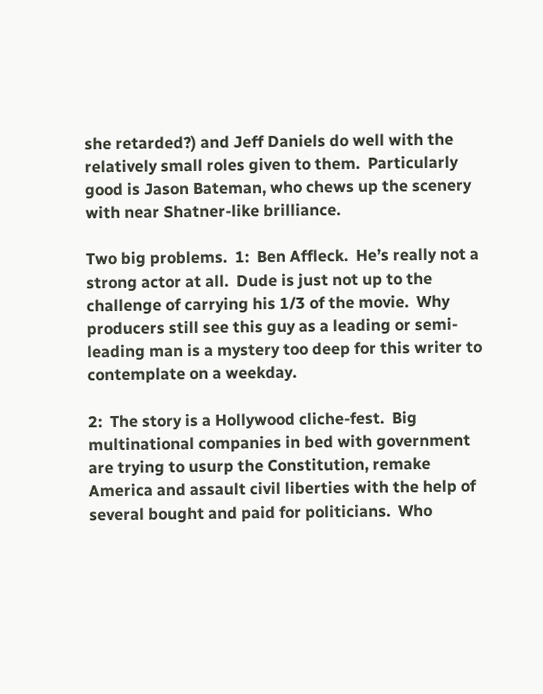she retarded?) and Jeff Daniels do well with the relatively small roles given to them.  Particularly good is Jason Bateman, who chews up the scenery with near Shatner-like brilliance.

Two big problems.  1:  Ben Affleck.  He’s really not a strong actor at all.  Dude is just not up to the challenge of carrying his 1/3 of the movie.  Why producers still see this guy as a leading or semi-leading man is a mystery too deep for this writer to contemplate on a weekday.

2:  The story is a Hollywood cliche-fest.  Big multinational companies in bed with government are trying to usurp the Constitution, remake America and assault civil liberties with the help of several bought and paid for politicians.  Who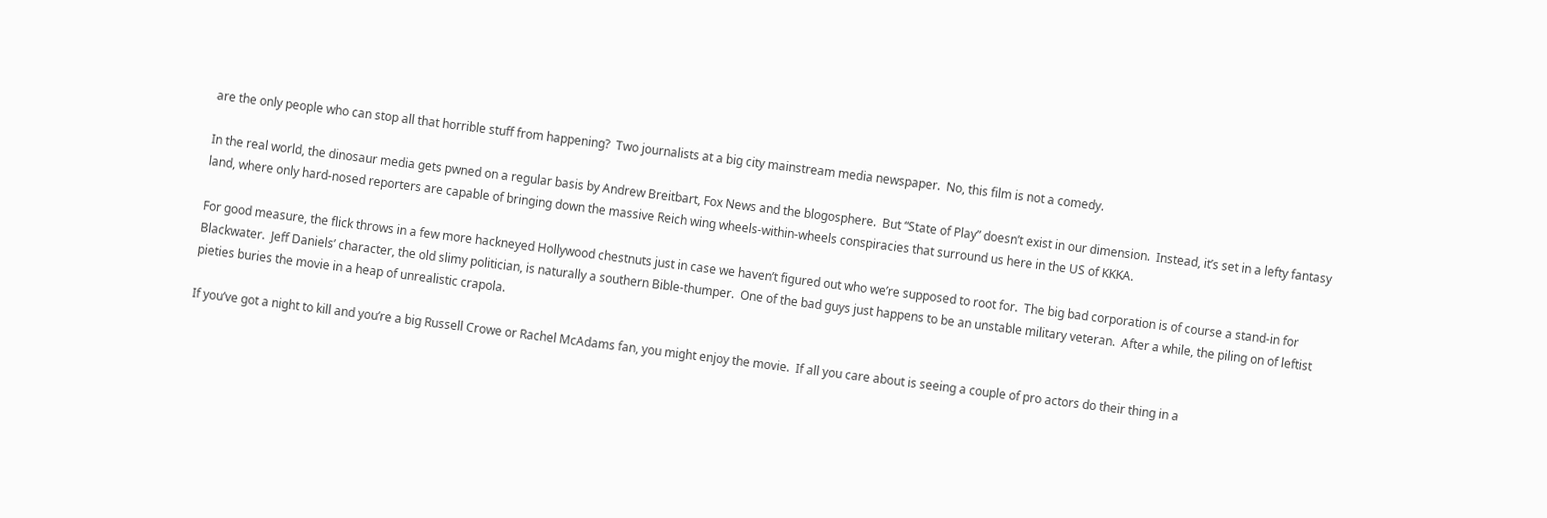are the only people who can stop all that horrible stuff from happening?  Two journalists at a big city mainstream media newspaper.  No, this film is not a comedy.

In the real world, the dinosaur media gets pwned on a regular basis by Andrew Breitbart, Fox News and the blogosphere.  But “State of Play” doesn’t exist in our dimension.  Instead, it’s set in a lefty fantasy land, where only hard-nosed reporters are capable of bringing down the massive Reich wing wheels-within-wheels conspiracies that surround us here in the US of KKKA.

For good measure, the flick throws in a few more hackneyed Hollywood chestnuts just in case we haven’t figured out who we’re supposed to root for.  The big bad corporation is of course a stand-in for Blackwater.  Jeff Daniels’ character, the old slimy politician, is naturally a southern Bible-thumper.  One of the bad guys just happens to be an unstable military veteran.  After a while, the piling on of leftist pieties buries the movie in a heap of unrealistic crapola.

If you’ve got a night to kill and you’re a big Russell Crowe or Rachel McAdams fan, you might enjoy the movie.  If all you care about is seeing a couple of pro actors do their thing in a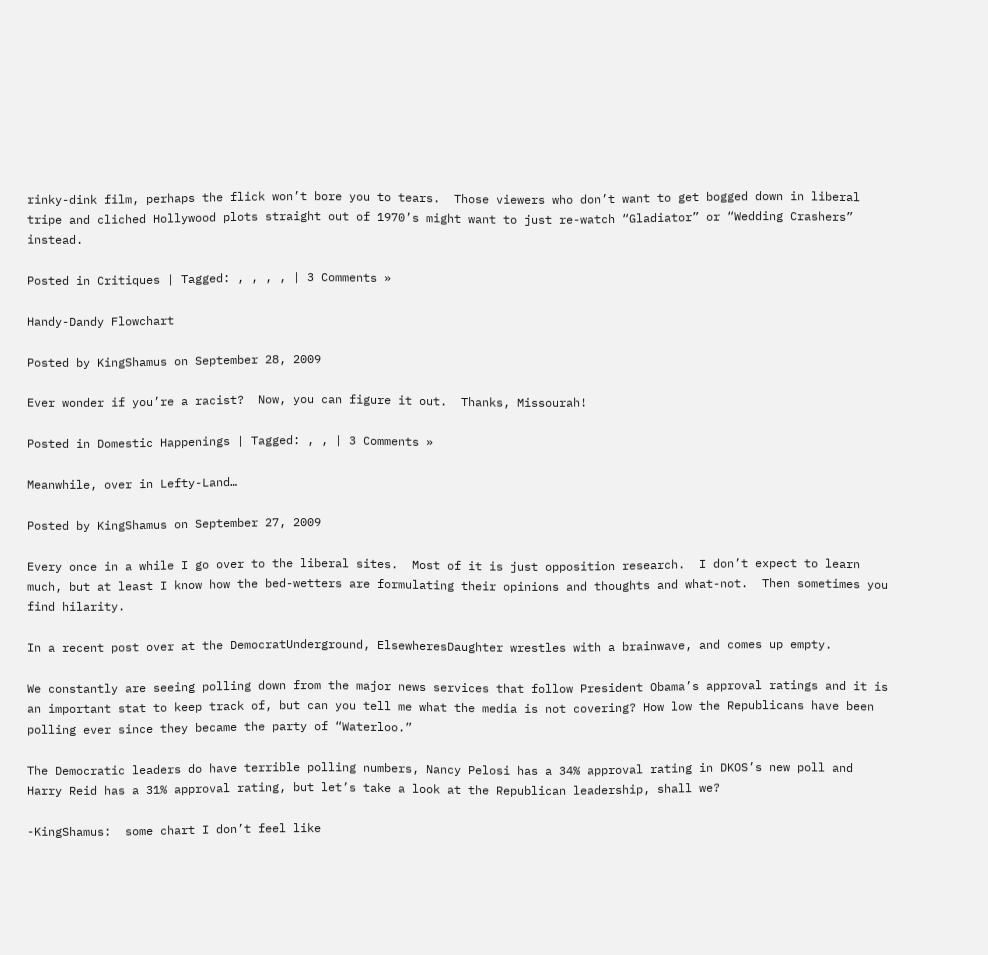rinky-dink film, perhaps the flick won’t bore you to tears.  Those viewers who don’t want to get bogged down in liberal tripe and cliched Hollywood plots straight out of 1970’s might want to just re-watch “Gladiator” or “Wedding Crashers” instead.

Posted in Critiques | Tagged: , , , , | 3 Comments »

Handy-Dandy Flowchart

Posted by KingShamus on September 28, 2009

Ever wonder if you’re a racist?  Now, you can figure it out.  Thanks, Missourah!

Posted in Domestic Happenings | Tagged: , , | 3 Comments »

Meanwhile, over in Lefty-Land…

Posted by KingShamus on September 27, 2009

Every once in a while I go over to the liberal sites.  Most of it is just opposition research.  I don’t expect to learn much, but at least I know how the bed-wetters are formulating their opinions and thoughts and what-not.  Then sometimes you find hilarity.

In a recent post over at the DemocratUnderground, ElsewheresDaughter wrestles with a brainwave, and comes up empty.

We constantly are seeing polling down from the major news services that follow President Obama’s approval ratings and it is an important stat to keep track of, but can you tell me what the media is not covering? How low the Republicans have been polling ever since they became the party of “Waterloo.”

The Democratic leaders do have terrible polling numbers, Nancy Pelosi has a 34% approval rating in DKOS’s new poll and Harry Reid has a 31% approval rating, but let’s take a look at the Republican leadership, shall we?

-KingShamus:  some chart I don’t feel like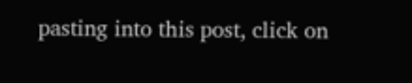pasting into this post, click on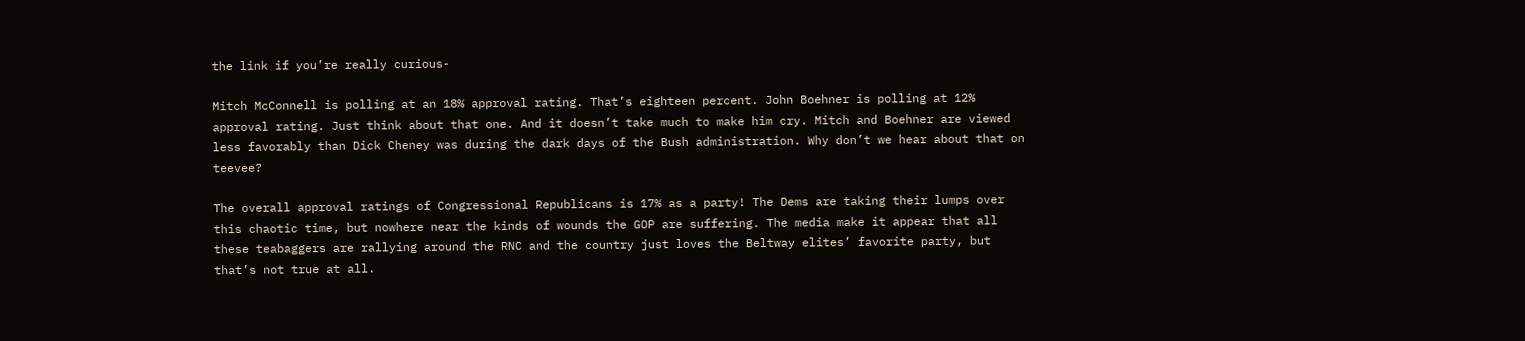the link if you’re really curious-

Mitch McConnell is polling at an 18% approval rating. That’s eighteen percent. John Boehner is polling at 12% approval rating. Just think about that one. And it doesn’t take much to make him cry. Mitch and Boehner are viewed less favorably than Dick Cheney was during the dark days of the Bush administration. Why don’t we hear about that on teevee?

The overall approval ratings of Congressional Republicans is 17% as a party! The Dems are taking their lumps over this chaotic time, but nowhere near the kinds of wounds the GOP are suffering. The media make it appear that all these teabaggers are rallying around the RNC and the country just loves the Beltway elites’ favorite party, but that’s not true at all.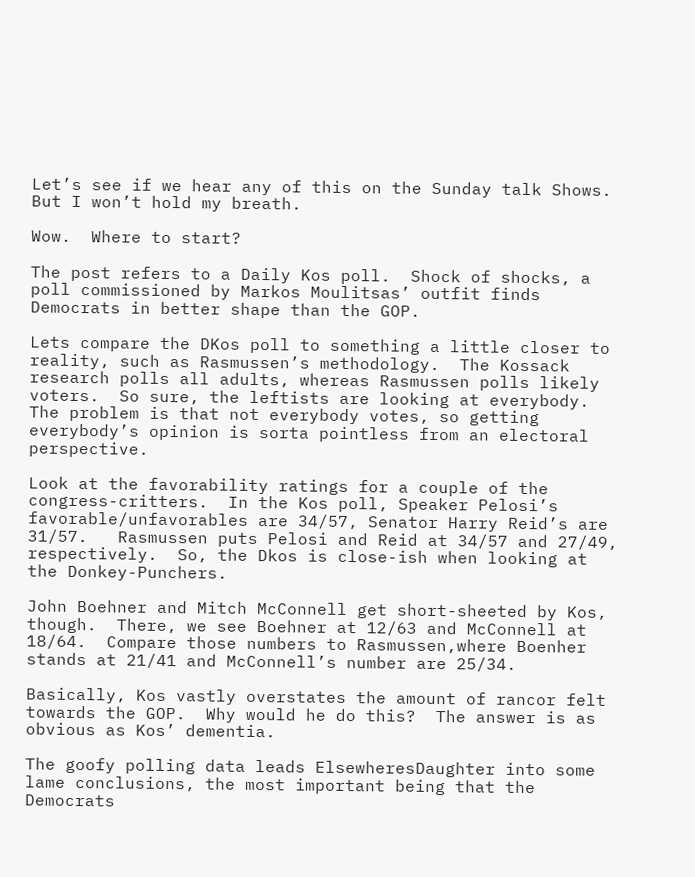Let’s see if we hear any of this on the Sunday talk Shows. But I won’t hold my breath.

Wow.  Where to start?

The post refers to a Daily Kos poll.  Shock of shocks, a poll commissioned by Markos Moulitsas’ outfit finds Democrats in better shape than the GOP.

Lets compare the DKos poll to something a little closer to reality, such as Rasmussen’s methodology.  The Kossack research polls all adults, whereas Rasmussen polls likely voters.  So sure, the leftists are looking at everybody.  The problem is that not everybody votes, so getting everybody’s opinion is sorta pointless from an electoral perspective.

Look at the favorability ratings for a couple of the congress-critters.  In the Kos poll, Speaker Pelosi’s favorable/unfavorables are 34/57, Senator Harry Reid’s are 31/57.   Rasmussen puts Pelosi and Reid at 34/57 and 27/49, respectively.  So, the Dkos is close-ish when looking at the Donkey-Punchers.

John Boehner and Mitch McConnell get short-sheeted by Kos, though.  There, we see Boehner at 12/63 and McConnell at 18/64.  Compare those numbers to Rasmussen,where Boenher stands at 21/41 and McConnell’s number are 25/34.

Basically, Kos vastly overstates the amount of rancor felt towards the GOP.  Why would he do this?  The answer is as obvious as Kos’ dementia.

The goofy polling data leads ElsewheresDaughter into some lame conclusions, the most important being that the Democrats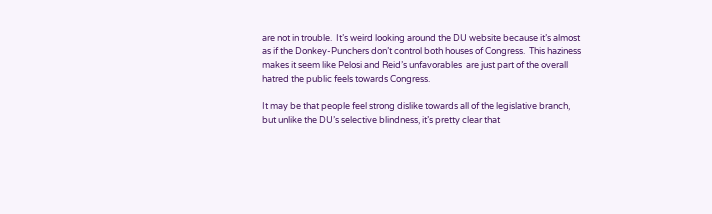are not in trouble.  It’s weird looking around the DU website because it’s almost as if the Donkey-Punchers don’t control both houses of Congress.  This haziness makes it seem like Pelosi and Reid’s unfavorables  are just part of the overall hatred the public feels towards Congress.

It may be that people feel strong dislike towards all of the legislative branch, but unlike the DU’s selective blindness, it’s pretty clear that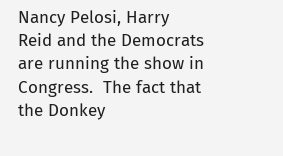Nancy Pelosi, Harry Reid and the Democrats are running the show in Congress.  The fact that the Donkey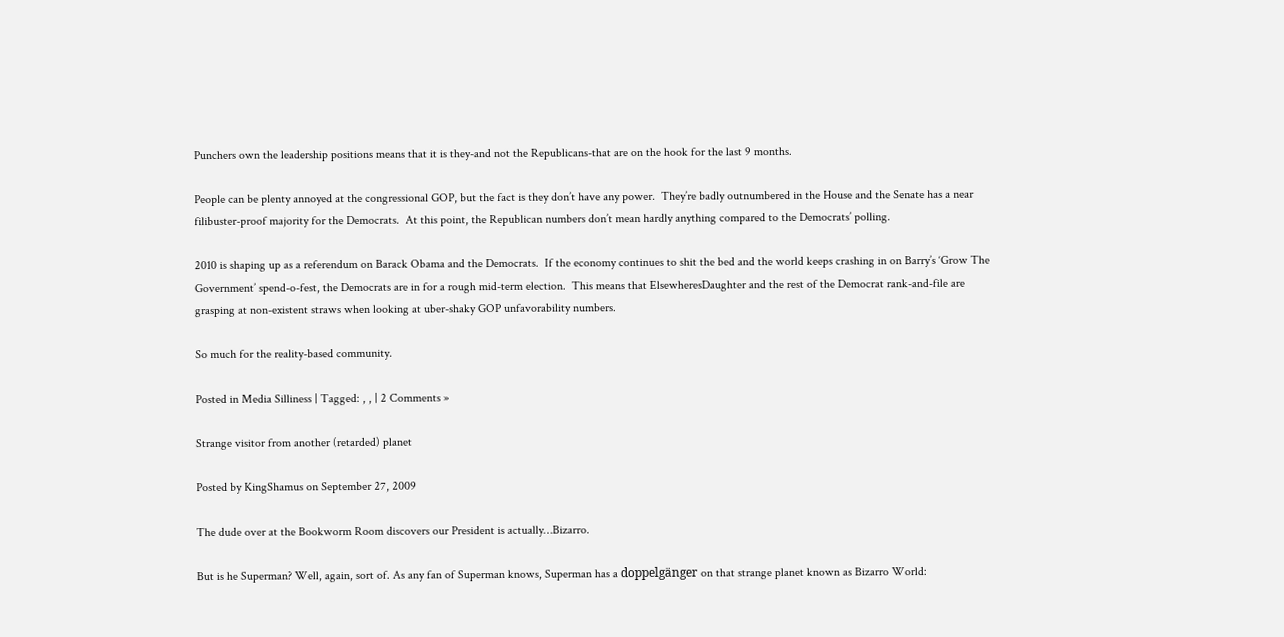Punchers own the leadership positions means that it is they-and not the Republicans-that are on the hook for the last 9 months.

People can be plenty annoyed at the congressional GOP, but the fact is they don’t have any power.  They’re badly outnumbered in the House and the Senate has a near filibuster-proof majority for the Democrats.  At this point, the Republican numbers don’t mean hardly anything compared to the Democrats’ polling.

2010 is shaping up as a referendum on Barack Obama and the Democrats.  If the economy continues to shit the bed and the world keeps crashing in on Barry’s ‘Grow The Government’ spend-o-fest, the Democrats are in for a rough mid-term election.  This means that ElsewheresDaughter and the rest of the Democrat rank-and-file are grasping at non-existent straws when looking at uber-shaky GOP unfavorability numbers.

So much for the reality-based community.

Posted in Media Silliness | Tagged: , , | 2 Comments »

Strange visitor from another (retarded) planet

Posted by KingShamus on September 27, 2009

The dude over at the Bookworm Room discovers our President is actually…Bizarro.

But is he Superman? Well, again, sort of. As any fan of Superman knows, Superman has a doppelgänger on that strange planet known as Bizarro World: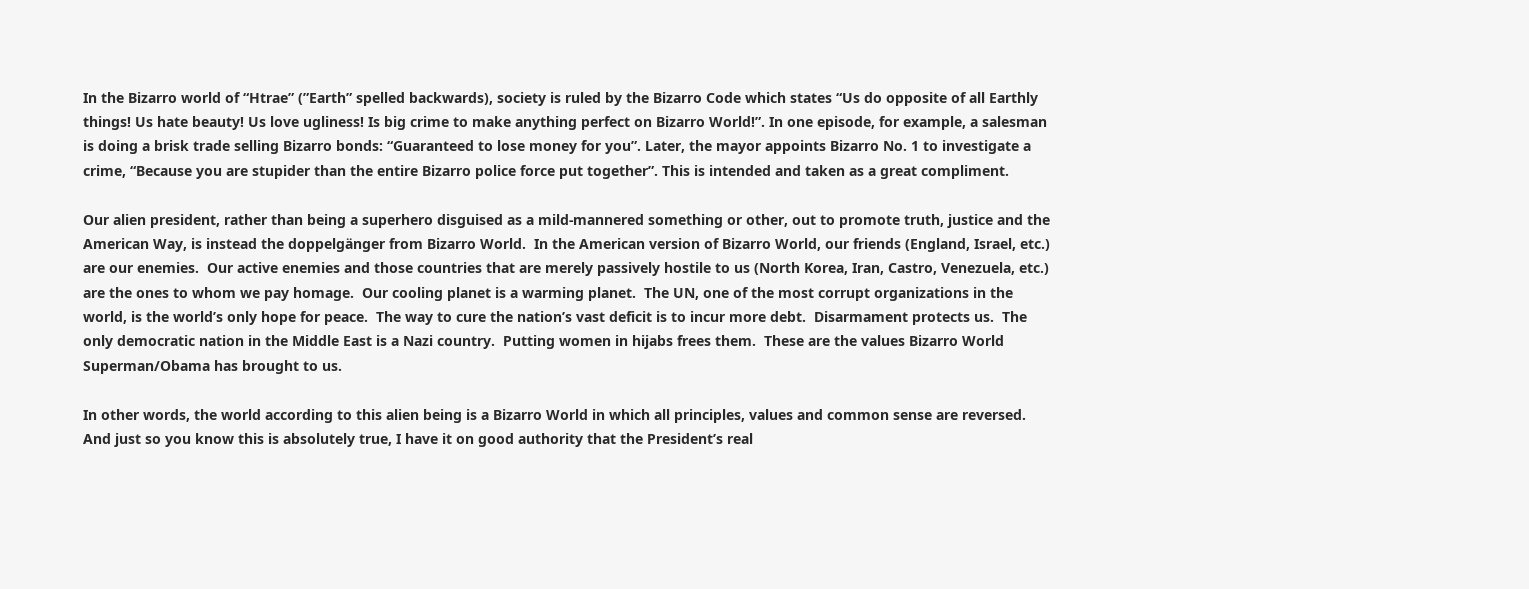In the Bizarro world of “Htrae” (”Earth” spelled backwards), society is ruled by the Bizarro Code which states “Us do opposite of all Earthly things! Us hate beauty! Us love ugliness! Is big crime to make anything perfect on Bizarro World!”. In one episode, for example, a salesman is doing a brisk trade selling Bizarro bonds: “Guaranteed to lose money for you”. Later, the mayor appoints Bizarro No. 1 to investigate a crime, “Because you are stupider than the entire Bizarro police force put together”. This is intended and taken as a great compliment.

Our alien president, rather than being a superhero disguised as a mild-mannered something or other, out to promote truth, justice and the American Way, is instead the doppelgänger from Bizarro World.  In the American version of Bizarro World, our friends (England, Israel, etc.) are our enemies.  Our active enemies and those countries that are merely passively hostile to us (North Korea, Iran, Castro, Venezuela, etc.) are the ones to whom we pay homage.  Our cooling planet is a warming planet.  The UN, one of the most corrupt organizations in the world, is the world’s only hope for peace.  The way to cure the nation’s vast deficit is to incur more debt.  Disarmament protects us.  The only democratic nation in the Middle East is a Nazi country.  Putting women in hijabs frees them.  These are the values Bizarro World Superman/Obama has brought to us.

In other words, the world according to this alien being is a Bizarro World in which all principles, values and common sense are reversed.  And just so you know this is absolutely true, I have it on good authority that the President’s real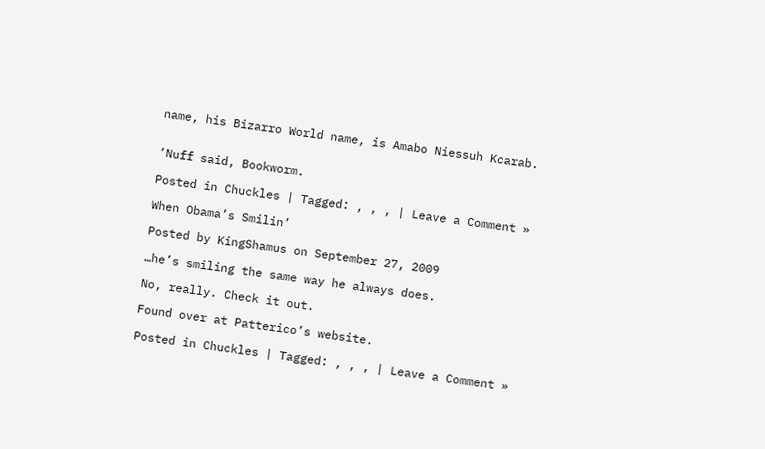name, his Bizarro World name, is Amabo Niessuh Kcarab.


‘Nuff said, Bookworm.

Posted in Chuckles | Tagged: , , , | Leave a Comment »

When Obama’s Smilin’

Posted by KingShamus on September 27, 2009

…he’s smiling the same way he always does.

No, really. Check it out.

Found over at Patterico’s website.

Posted in Chuckles | Tagged: , , , | Leave a Comment »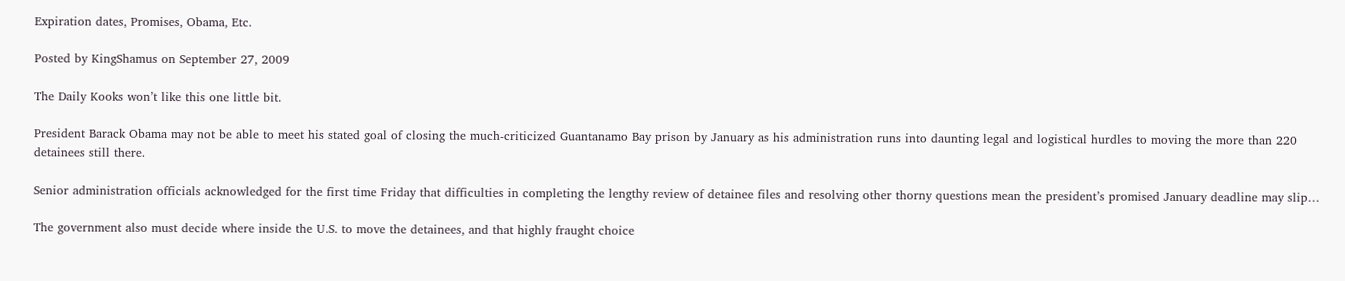Expiration dates, Promises, Obama, Etc.

Posted by KingShamus on September 27, 2009

The Daily Kooks won’t like this one little bit.

President Barack Obama may not be able to meet his stated goal of closing the much-criticized Guantanamo Bay prison by January as his administration runs into daunting legal and logistical hurdles to moving the more than 220 detainees still there.

Senior administration officials acknowledged for the first time Friday that difficulties in completing the lengthy review of detainee files and resolving other thorny questions mean the president’s promised January deadline may slip…

The government also must decide where inside the U.S. to move the detainees, and that highly fraught choice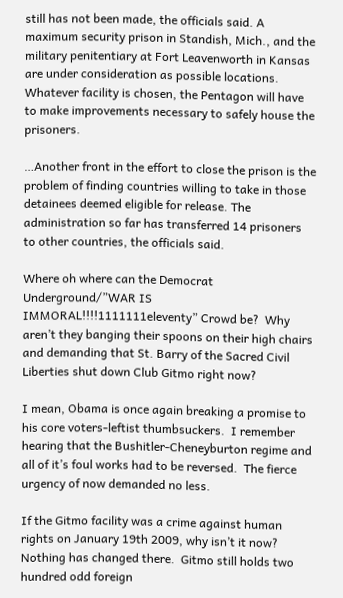still has not been made, the officials said. A maximum security prison in Standish, Mich., and the military penitentiary at Fort Leavenworth in Kansas are under consideration as possible locations. Whatever facility is chosen, the Pentagon will have to make improvements necessary to safely house the prisoners.

…Another front in the effort to close the prison is the problem of finding countries willing to take in those detainees deemed eligible for release. The administration so far has transferred 14 prisoners to other countries, the officials said.

Where oh where can the Democrat Underground/”WAR IS IMMORAL!!!!1111111eleventy” Crowd be?  Why aren’t they banging their spoons on their high chairs and demanding that St. Barry of the Sacred Civil Liberties shut down Club Gitmo right now?

I mean, Obama is once again breaking a promise to his core voters-leftist thumbsuckers.  I remember hearing that the Bushitler-Cheneyburton regime and all of it’s foul works had to be reversed.  The fierce urgency of now demanded no less.

If the Gitmo facility was a crime against human rights on January 19th 2009, why isn’t it now?  Nothing has changed there.  Gitmo still holds two hundred odd foreign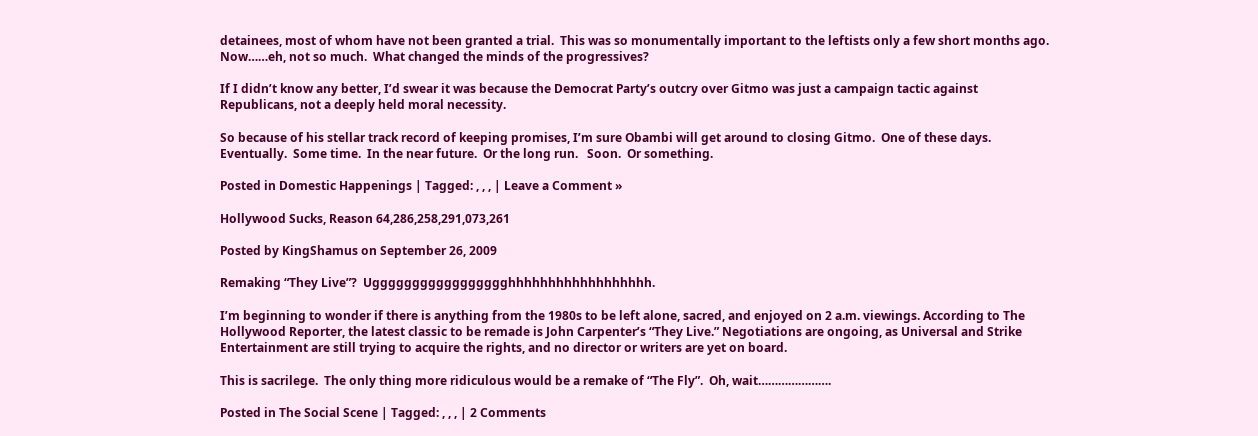detainees, most of whom have not been granted a trial.  This was so monumentally important to the leftists only a few short months ago.  Now……eh, not so much.  What changed the minds of the progressives?

If I didn’t know any better, I’d swear it was because the Democrat Party’s outcry over Gitmo was just a campaign tactic against Republicans, not a deeply held moral necessity.

So because of his stellar track record of keeping promises, I’m sure Obambi will get around to closing Gitmo.  One of these days.  Eventually.  Some time.  In the near future.  Or the long run.   Soon.  Or something.

Posted in Domestic Happenings | Tagged: , , , | Leave a Comment »

Hollywood Sucks, Reason 64,286,258,291,073,261

Posted by KingShamus on September 26, 2009

Remaking “They Live”?  Uggggggggggggggggghhhhhhhhhhhhhhhhhh.

I’m beginning to wonder if there is anything from the 1980s to be left alone, sacred, and enjoyed on 2 a.m. viewings. According to The Hollywood Reporter, the latest classic to be remade is John Carpenter’s “They Live.” Negotiations are ongoing, as Universal and Strike Entertainment are still trying to acquire the rights, and no director or writers are yet on board.

This is sacrilege.  The only thing more ridiculous would be a remake of “The Fly”.  Oh, wait………………….

Posted in The Social Scene | Tagged: , , , | 2 Comments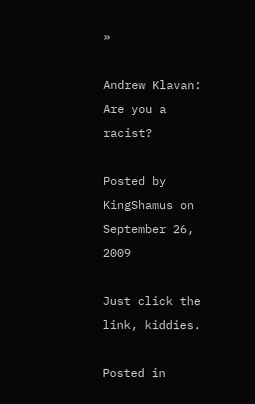»

Andrew Klavan: Are you a racist?

Posted by KingShamus on September 26, 2009

Just click the link, kiddies.

Posted in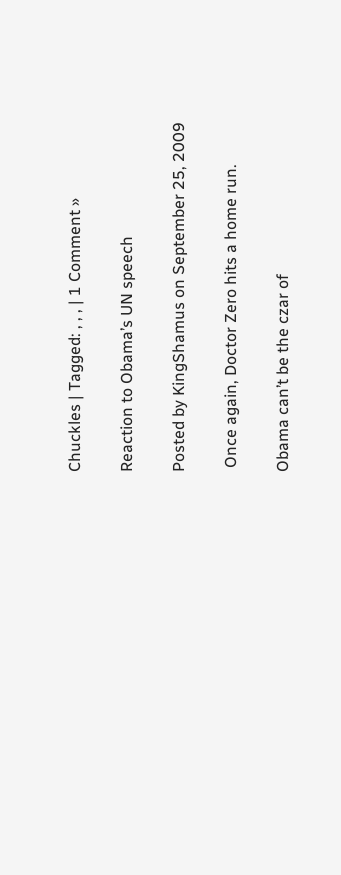Chuckles | Tagged: , , , | 1 Comment »

Reaction to Obama’s UN speech

Posted by KingShamus on September 25, 2009

 Once again, Doctor Zero hits a home run.

Obama can’t be the czar of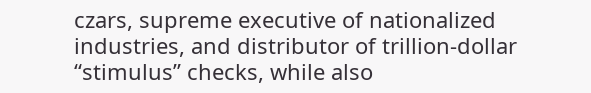czars, supreme executive of nationalized industries, and distributor of trillion-dollar “stimulus” checks, while also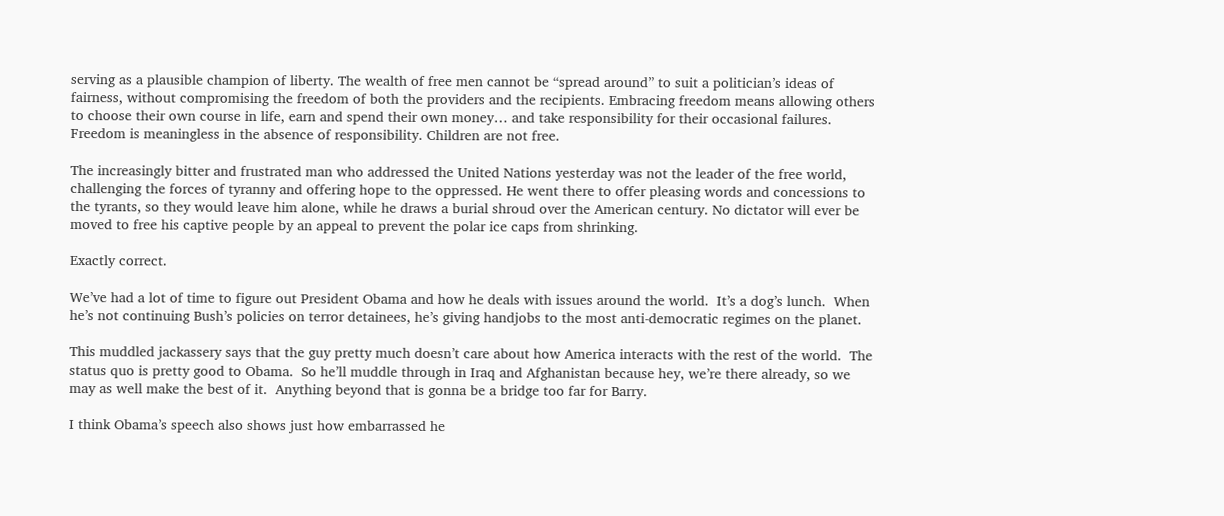serving as a plausible champion of liberty. The wealth of free men cannot be “spread around” to suit a politician’s ideas of fairness, without compromising the freedom of both the providers and the recipients. Embracing freedom means allowing others to choose their own course in life, earn and spend their own money… and take responsibility for their occasional failures. Freedom is meaningless in the absence of responsibility. Children are not free.

The increasingly bitter and frustrated man who addressed the United Nations yesterday was not the leader of the free world, challenging the forces of tyranny and offering hope to the oppressed. He went there to offer pleasing words and concessions to the tyrants, so they would leave him alone, while he draws a burial shroud over the American century. No dictator will ever be moved to free his captive people by an appeal to prevent the polar ice caps from shrinking.

Exactly correct.

We’ve had a lot of time to figure out President Obama and how he deals with issues around the world.  It’s a dog’s lunch.  When he’s not continuing Bush’s policies on terror detainees, he’s giving handjobs to the most anti-democratic regimes on the planet.

This muddled jackassery says that the guy pretty much doesn’t care about how America interacts with the rest of the world.  The status quo is pretty good to Obama.  So he’ll muddle through in Iraq and Afghanistan because hey, we’re there already, so we may as well make the best of it.  Anything beyond that is gonna be a bridge too far for Barry.

I think Obama’s speech also shows just how embarrassed he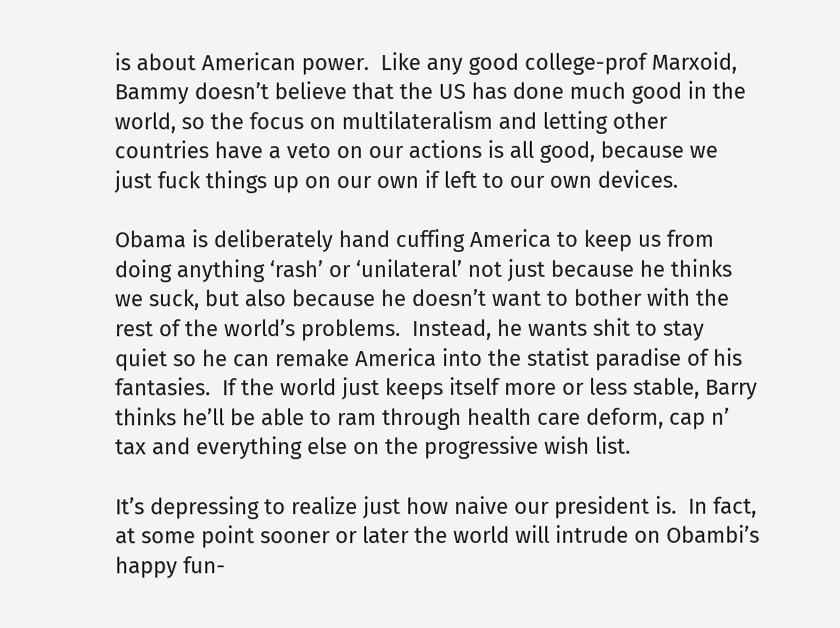is about American power.  Like any good college-prof Marxoid, Bammy doesn’t believe that the US has done much good in the world, so the focus on multilateralism and letting other countries have a veto on our actions is all good, because we just fuck things up on our own if left to our own devices.

Obama is deliberately hand cuffing America to keep us from doing anything ‘rash’ or ‘unilateral’ not just because he thinks we suck, but also because he doesn’t want to bother with the rest of the world’s problems.  Instead, he wants shit to stay quiet so he can remake America into the statist paradise of his fantasies.  If the world just keeps itself more or less stable, Barry thinks he’ll be able to ram through health care deform, cap n’ tax and everything else on the progressive wish list.

It’s depressing to realize just how naive our president is.  In fact, at some point sooner or later the world will intrude on Obambi’s happy fun-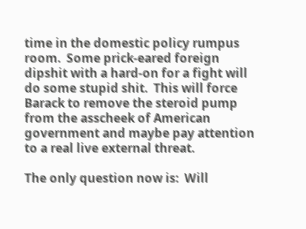time in the domestic policy rumpus room.  Some prick-eared foreign dipshit with a hard-on for a fight will do some stupid shit.  This will force Barack to remove the steroid pump from the asscheek of American government and maybe pay attention to a real live external threat.

The only question now is:  Will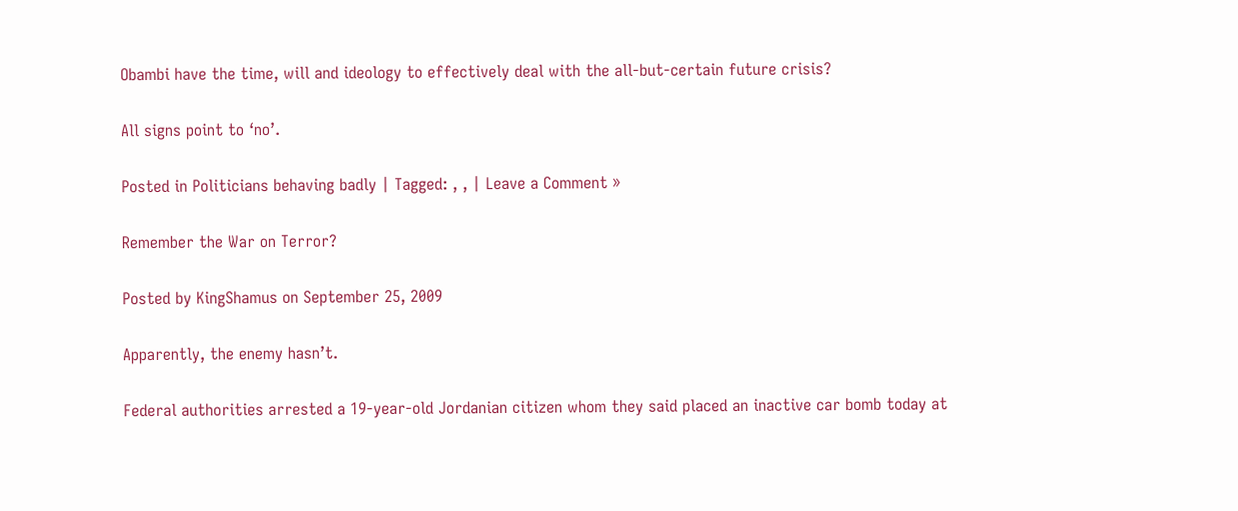Obambi have the time, will and ideology to effectively deal with the all-but-certain future crisis?

All signs point to ‘no’.

Posted in Politicians behaving badly | Tagged: , , | Leave a Comment »

Remember the War on Terror?

Posted by KingShamus on September 25, 2009

Apparently, the enemy hasn’t.

Federal authorities arrested a 19-year-old Jordanian citizen whom they said placed an inactive car bomb today at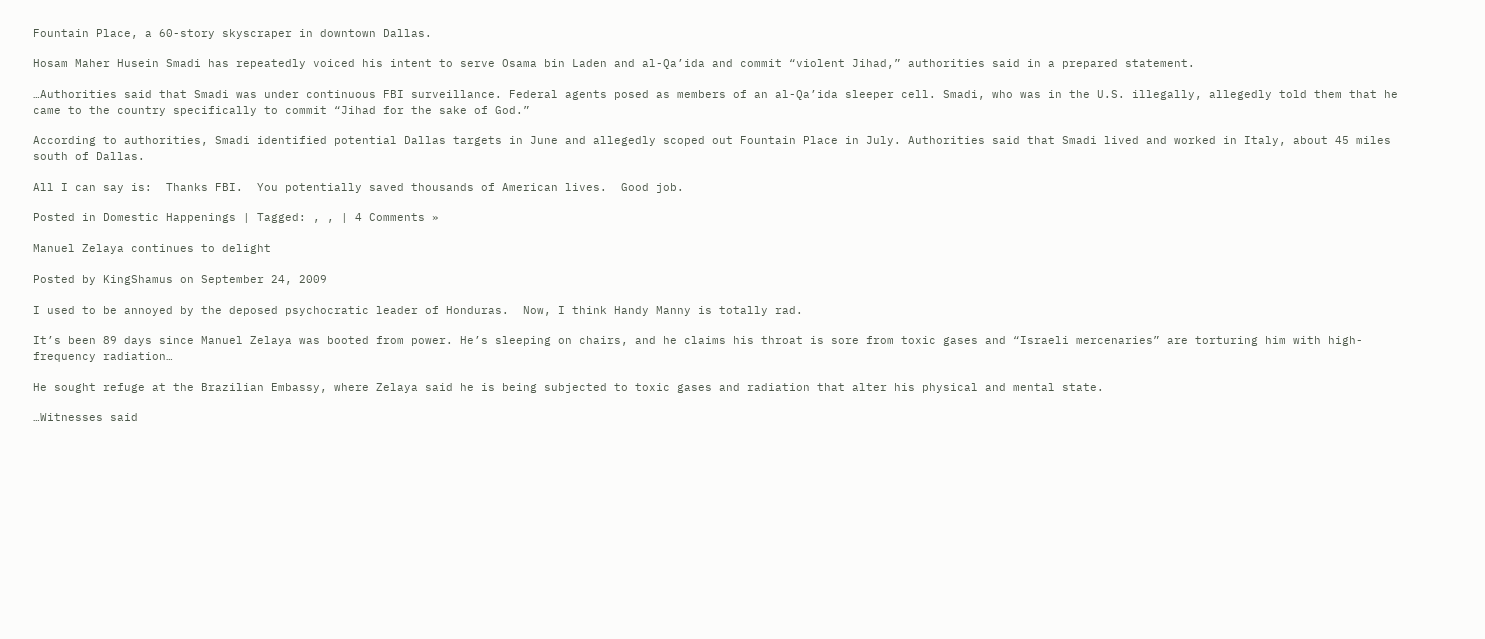Fountain Place, a 60-story skyscraper in downtown Dallas.

Hosam Maher Husein Smadi has repeatedly voiced his intent to serve Osama bin Laden and al-Qa’ida and commit “violent Jihad,” authorities said in a prepared statement.

…Authorities said that Smadi was under continuous FBI surveillance. Federal agents posed as members of an al-Qa’ida sleeper cell. Smadi, who was in the U.S. illegally, allegedly told them that he came to the country specifically to commit “Jihad for the sake of God.”

According to authorities, Smadi identified potential Dallas targets in June and allegedly scoped out Fountain Place in July. Authorities said that Smadi lived and worked in Italy, about 45 miles south of Dallas.

All I can say is:  Thanks FBI.  You potentially saved thousands of American lives.  Good job.

Posted in Domestic Happenings | Tagged: , , | 4 Comments »

Manuel Zelaya continues to delight

Posted by KingShamus on September 24, 2009

I used to be annoyed by the deposed psychocratic leader of Honduras.  Now, I think Handy Manny is totally rad.

It’s been 89 days since Manuel Zelaya was booted from power. He’s sleeping on chairs, and he claims his throat is sore from toxic gases and “Israeli mercenaries” are torturing him with high-frequency radiation…

He sought refuge at the Brazilian Embassy, where Zelaya said he is being subjected to toxic gases and radiation that alter his physical and mental state.

…Witnesses said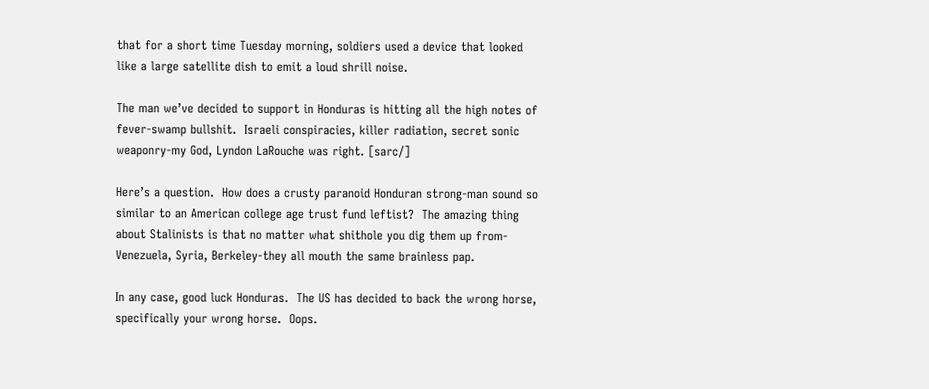that for a short time Tuesday morning, soldiers used a device that looked like a large satellite dish to emit a loud shrill noise.

The man we’ve decided to support in Honduras is hitting all the high notes of fever-swamp bullshit.  Israeli conspiracies, killer radiation, secret sonic weaponry-my God, Lyndon LaRouche was right. [sarc/]

Here’s a question.  How does a crusty paranoid Honduran strong-man sound so similar to an American college age trust fund leftist?  The amazing thing about Stalinists is that no matter what shithole you dig them up from-Venezuela, Syria, Berkeley-they all mouth the same brainless pap.

In any case, good luck Honduras.  The US has decided to back the wrong horse, specifically your wrong horse.  Oops.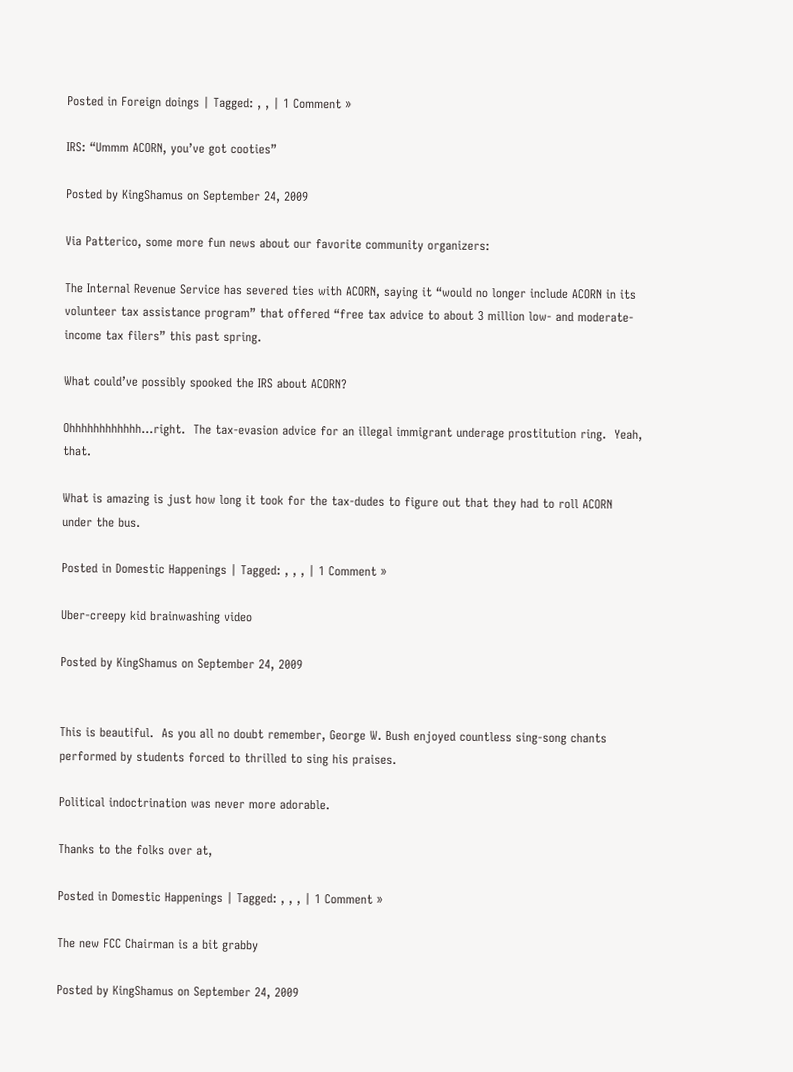Posted in Foreign doings | Tagged: , , | 1 Comment »

IRS: “Ummm ACORN, you’ve got cooties”

Posted by KingShamus on September 24, 2009

Via Patterico, some more fun news about our favorite community organizers:

The Internal Revenue Service has severed ties with ACORN, saying it “would no longer include ACORN in its volunteer tax assistance program” that offered “free tax advice to about 3 million low- and moderate-income tax filers” this past spring.

What could’ve possibly spooked the IRS about ACORN?

Ohhhhhhhhhhhh…right.  The tax-evasion advice for an illegal immigrant underage prostitution ring.  Yeah, that.

What is amazing is just how long it took for the tax-dudes to figure out that they had to roll ACORN under the bus.

Posted in Domestic Happenings | Tagged: , , , | 1 Comment »

Uber-creepy kid brainwashing video

Posted by KingShamus on September 24, 2009


This is beautiful.  As you all no doubt remember, George W. Bush enjoyed countless sing-song chants performed by students forced to thrilled to sing his praises.

Political indoctrination was never more adorable.

Thanks to the folks over at,

Posted in Domestic Happenings | Tagged: , , , | 1 Comment »

The new FCC Chairman is a bit grabby

Posted by KingShamus on September 24, 2009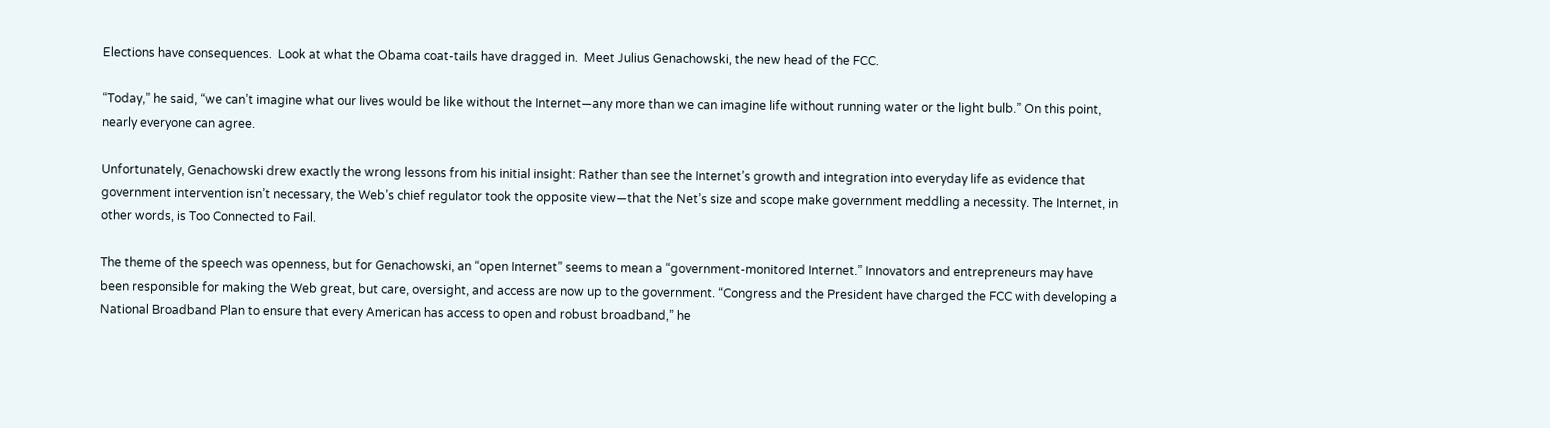Elections have consequences.  Look at what the Obama coat-tails have dragged in.  Meet Julius Genachowski, the new head of the FCC.

“Today,” he said, “we can’t imagine what our lives would be like without the Internet—any more than we can imagine life without running water or the light bulb.” On this point, nearly everyone can agree.

Unfortunately, Genachowski drew exactly the wrong lessons from his initial insight: Rather than see the Internet’s growth and integration into everyday life as evidence that government intervention isn’t necessary, the Web’s chief regulator took the opposite view—that the Net’s size and scope make government meddling a necessity. The Internet, in other words, is Too Connected to Fail.

The theme of the speech was openness, but for Genachowski, an “open Internet” seems to mean a “government-monitored Internet.” Innovators and entrepreneurs may have been responsible for making the Web great, but care, oversight, and access are now up to the government. “Congress and the President have charged the FCC with developing a National Broadband Plan to ensure that every American has access to open and robust broadband,” he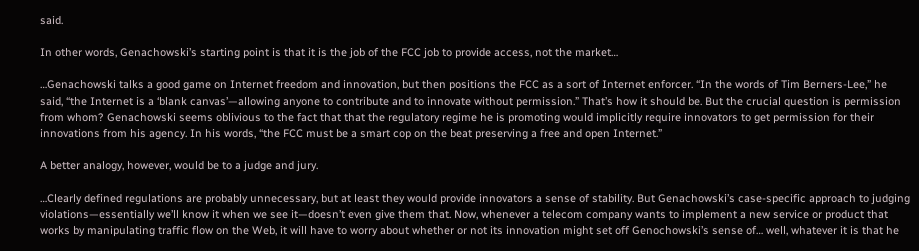said.

In other words, Genachowski’s starting point is that it is the job of the FCC job to provide access, not the market…

…Genachowski talks a good game on Internet freedom and innovation, but then positions the FCC as a sort of Internet enforcer. “In the words of Tim Berners-Lee,” he said, “the Internet is a ‘blank canvas’—allowing anyone to contribute and to innovate without permission.” That’s how it should be. But the crucial question is permission from whom? Genachowski seems oblivious to the fact that that the regulatory regime he is promoting would implicitly require innovators to get permission for their innovations from his agency. In his words, “the FCC must be a smart cop on the beat preserving a free and open Internet.”

A better analogy, however, would be to a judge and jury.

…Clearly defined regulations are probably unnecessary, but at least they would provide innovators a sense of stability. But Genachowski’s case-specific approach to judging violations—essentially we’ll know it when we see it—doesn’t even give them that. Now, whenever a telecom company wants to implement a new service or product that works by manipulating traffic flow on the Web, it will have to worry about whether or not its innovation might set off Genochowski’s sense of… well, whatever it is that he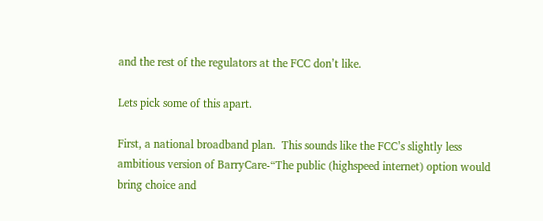and the rest of the regulators at the FCC don’t like.

Lets pick some of this apart.

First, a national broadband plan.  This sounds like the FCC’s slightly less ambitious version of BarryCare-“The public (highspeed internet) option would bring choice and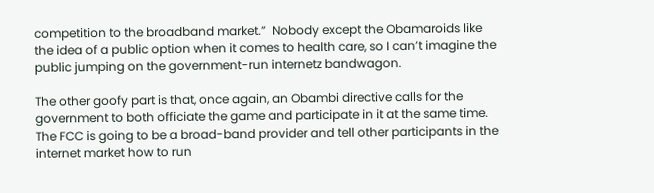competition to the broadband market.”  Nobody except the Obamaroids like the idea of a public option when it comes to health care, so I can’t imagine the public jumping on the government-run internetz bandwagon.

The other goofy part is that, once again, an Obambi directive calls for the government to both officiate the game and participate in it at the same time.  The FCC is going to be a broad-band provider and tell other participants in the internet market how to run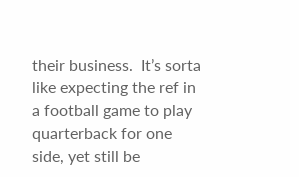their business.  It’s sorta like expecting the ref in a football game to play quarterback for one side, yet still be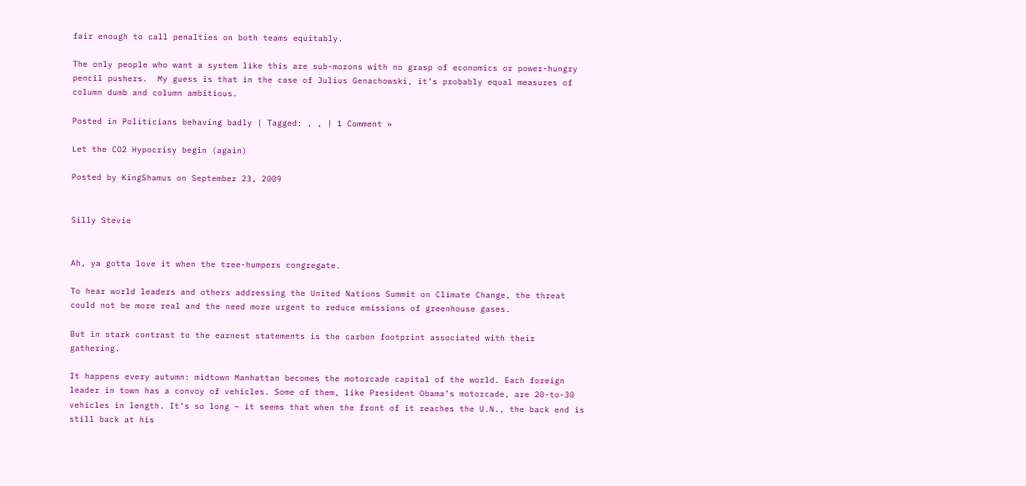fair enough to call penalties on both teams equitably.

The only people who want a system like this are sub-morons with no grasp of economics or power-hungry pencil pushers.  My guess is that in the case of Julius Genachowski, it’s probably equal measures of column dumb and column ambitious.

Posted in Politicians behaving badly | Tagged: , , | 1 Comment »

Let the CO2 Hypocrisy begin (again)

Posted by KingShamus on September 23, 2009


Silly Stevie


Ah, ya gotta love it when the tree-humpers congregate.

To hear world leaders and others addressing the United Nations Summit on Climate Change, the threat could not be more real and the need more urgent to reduce emissions of greenhouse gases.

But in stark contrast to the earnest statements is the carbon footprint associated with their gathering.

It happens every autumn: midtown Manhattan becomes the motorcade capital of the world. Each foreign leader in town has a convoy of vehicles. Some of them, like President Obama’s motorcade, are 20-to-30 vehicles in length. It’s so long – it seems that when the front of it reaches the U.N., the back end is still back at his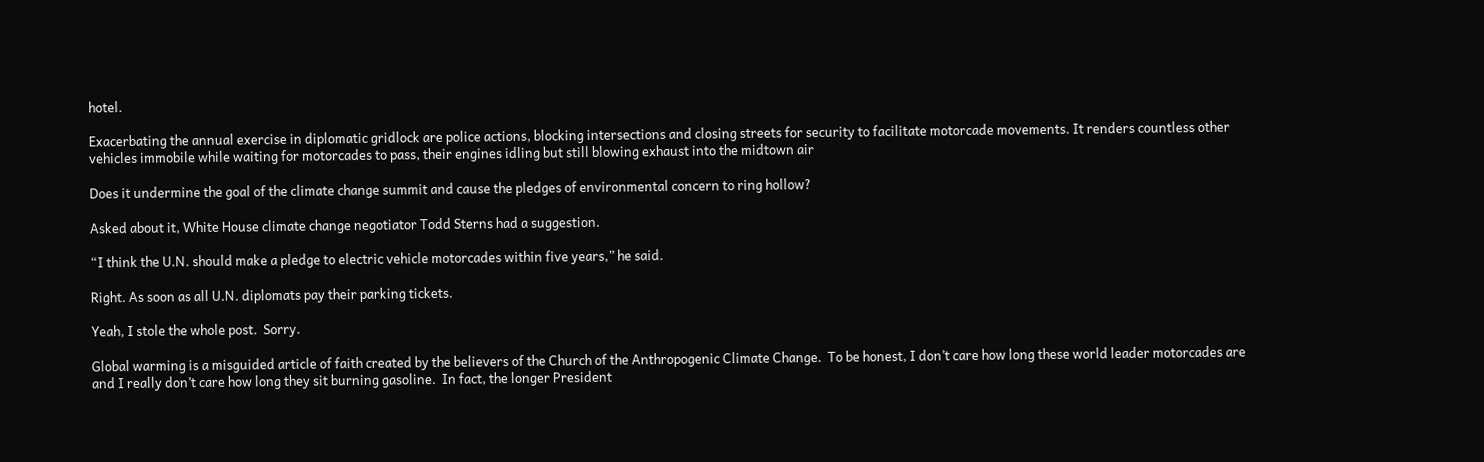hotel.

Exacerbating the annual exercise in diplomatic gridlock are police actions, blocking intersections and closing streets for security to facilitate motorcade movements. It renders countless other vehicles immobile while waiting for motorcades to pass, their engines idling but still blowing exhaust into the midtown air

Does it undermine the goal of the climate change summit and cause the pledges of environmental concern to ring hollow?

Asked about it, White House climate change negotiator Todd Sterns had a suggestion.

“I think the U.N. should make a pledge to electric vehicle motorcades within five years,” he said.

Right. As soon as all U.N. diplomats pay their parking tickets.

Yeah, I stole the whole post.  Sorry.

Global warming is a misguided article of faith created by the believers of the Church of the Anthropogenic Climate Change.  To be honest, I don’t care how long these world leader motorcades are and I really don’t care how long they sit burning gasoline.  In fact, the longer President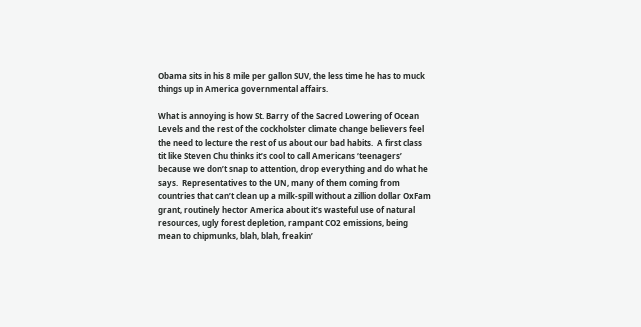Obama sits in his 8 mile per gallon SUV, the less time he has to muck things up in America governmental affairs.

What is annoying is how St. Barry of the Sacred Lowering of Ocean Levels and the rest of the cockholster climate change believers feel the need to lecture the rest of us about our bad habits.  A first class tit like Steven Chu thinks it’s cool to call Americans ‘teenagers’ because we don’t snap to attention, drop everything and do what he says.  Representatives to the UN, many of them coming from countries that can’t clean up a milk-spill without a zillion dollar OxFam grant, routinely hector America about it’s wasteful use of natural resources, ugly forest depletion, rampant CO2 emissions, being mean to chipmunks, blah, blah, freakin’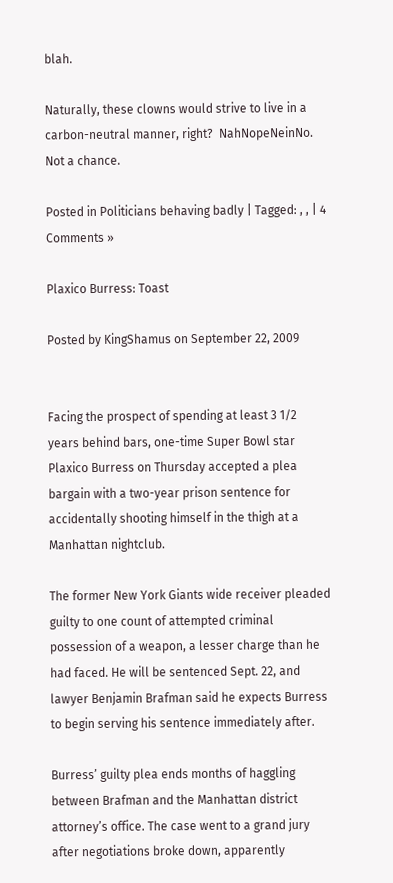blah.

Naturally, these clowns would strive to live in a carbon-neutral manner, right?  NahNopeNeinNo.  Not a chance.

Posted in Politicians behaving badly | Tagged: , , | 4 Comments »

Plaxico Burress: Toast

Posted by KingShamus on September 22, 2009


Facing the prospect of spending at least 3 1/2 years behind bars, one-time Super Bowl star Plaxico Burress on Thursday accepted a plea bargain with a two-year prison sentence for accidentally shooting himself in the thigh at a Manhattan nightclub.

The former New York Giants wide receiver pleaded guilty to one count of attempted criminal possession of a weapon, a lesser charge than he had faced. He will be sentenced Sept. 22, and lawyer Benjamin Brafman said he expects Burress to begin serving his sentence immediately after.

Burress’ guilty plea ends months of haggling between Brafman and the Manhattan district attorney’s office. The case went to a grand jury after negotiations broke down, apparently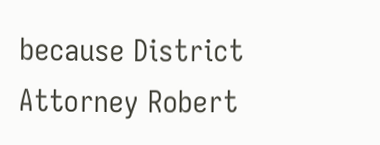because District Attorney Robert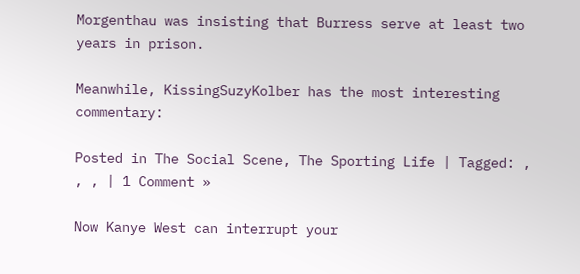Morgenthau was insisting that Burress serve at least two years in prison.

Meanwhile, KissingSuzyKolber has the most interesting commentary:

Posted in The Social Scene, The Sporting Life | Tagged: , , , | 1 Comment »

Now Kanye West can interrupt your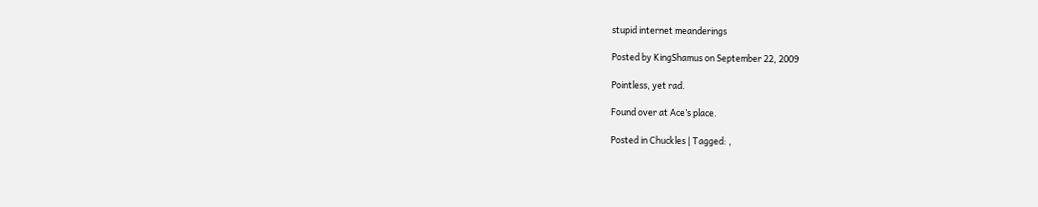stupid internet meanderings

Posted by KingShamus on September 22, 2009

Pointless, yet rad.

Found over at Ace’s place.

Posted in Chuckles | Tagged: ,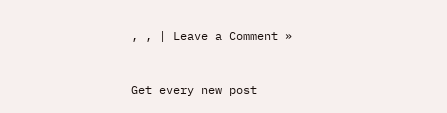, , | Leave a Comment »


Get every new post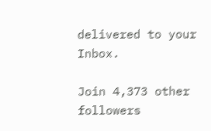delivered to your Inbox.

Join 4,373 other followers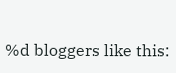%d bloggers like this: